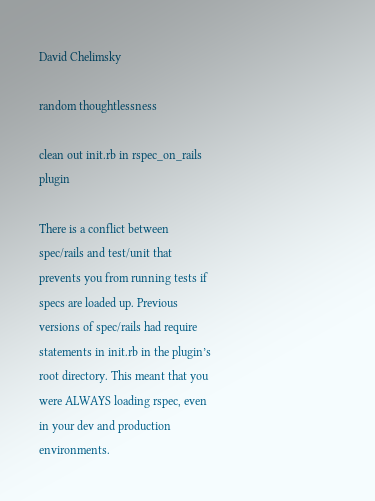David Chelimsky

random thoughtlessness

clean out init.rb in rspec_on_rails plugin

There is a conflict between spec/rails and test/unit that prevents you from running tests if specs are loaded up. Previous versions of spec/rails had require statements in init.rb in the plugin’s root directory. This meant that you were ALWAYS loading rspec, even in your dev and production environments.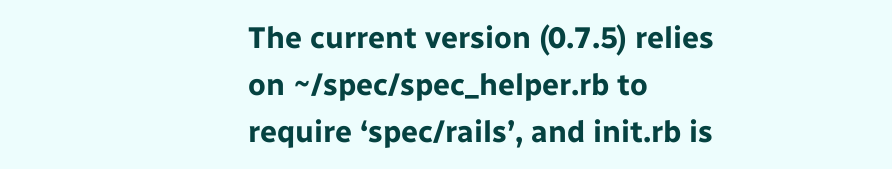The current version (0.7.5) relies on ~/spec/spec_helper.rb to require ‘spec/rails’, and init.rb is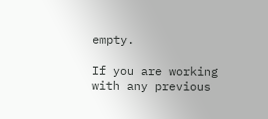empty.

If you are working with any previous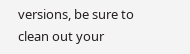versions, be sure to clean out your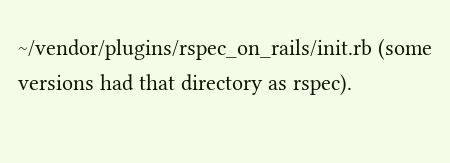~/vendor/plugins/rspec_on_rails/init.rb (some versions had that directory as rspec).